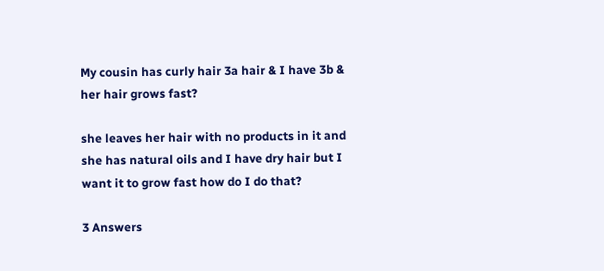My cousin has curly hair 3a hair & I have 3b & her hair grows fast?

she leaves her hair with no products in it and she has natural oils and I have dry hair but I want it to grow fast how do I do that?

3 Answers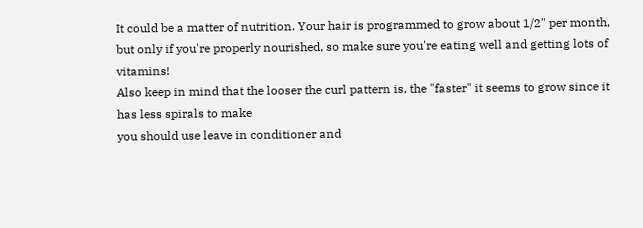It could be a matter of nutrition. Your hair is programmed to grow about 1/2" per month, but only if you're properly nourished, so make sure you're eating well and getting lots of vitamins!
Also keep in mind that the looser the curl pattern is, the "faster" it seems to grow since it has less spirals to make
you should use leave in conditioner and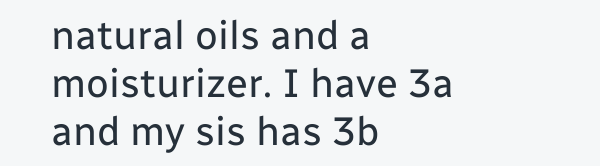natural oils and a moisturizer. I have 3a and my sis has 3b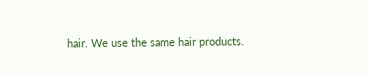hair. We use the same hair products.